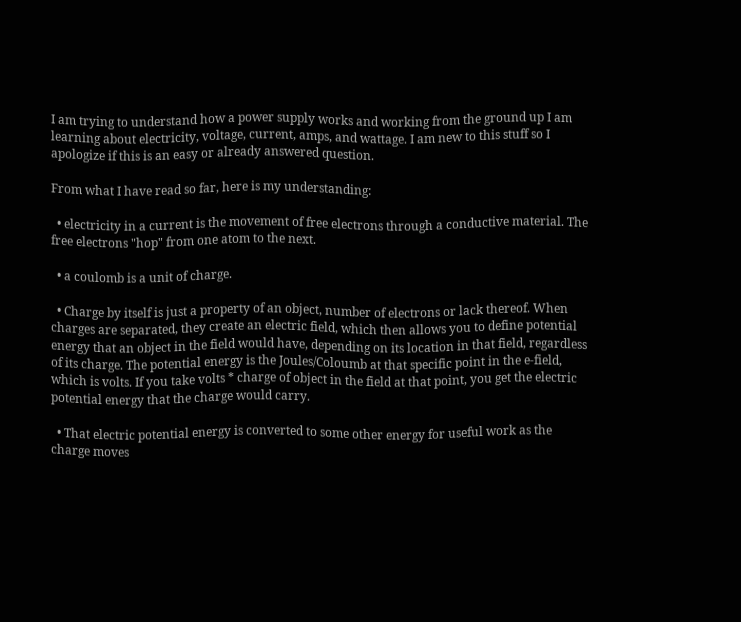I am trying to understand how a power supply works and working from the ground up I am learning about electricity, voltage, current, amps, and wattage. I am new to this stuff so I apologize if this is an easy or already answered question.

From what I have read so far, here is my understanding:

  • electricity in a current is the movement of free electrons through a conductive material. The free electrons "hop" from one atom to the next.

  • a coulomb is a unit of charge.

  • Charge by itself is just a property of an object, number of electrons or lack thereof. When charges are separated, they create an electric field, which then allows you to define potential energy that an object in the field would have, depending on its location in that field, regardless of its charge. The potential energy is the Joules/Coloumb at that specific point in the e-field, which is volts. If you take volts * charge of object in the field at that point, you get the electric potential energy that the charge would carry.

  • That electric potential energy is converted to some other energy for useful work as the charge moves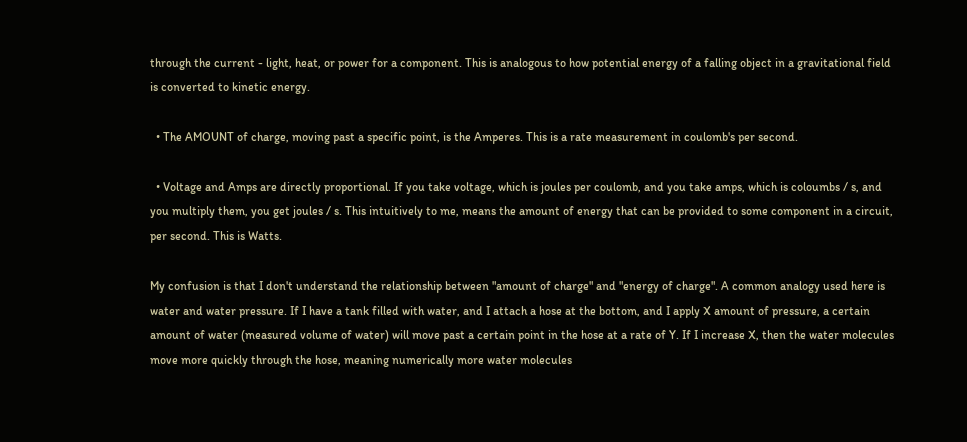through the current - light, heat, or power for a component. This is analogous to how potential energy of a falling object in a gravitational field is converted to kinetic energy.

  • The AMOUNT of charge, moving past a specific point, is the Amperes. This is a rate measurement in coulomb's per second.

  • Voltage and Amps are directly proportional. If you take voltage, which is joules per coulomb, and you take amps, which is coloumbs / s, and you multiply them, you get joules / s. This intuitively to me, means the amount of energy that can be provided to some component in a circuit, per second. This is Watts.

My confusion is that I don't understand the relationship between "amount of charge" and "energy of charge". A common analogy used here is water and water pressure. If I have a tank filled with water, and I attach a hose at the bottom, and I apply X amount of pressure, a certain amount of water (measured volume of water) will move past a certain point in the hose at a rate of Y. If I increase X, then the water molecules move more quickly through the hose, meaning numerically more water molecules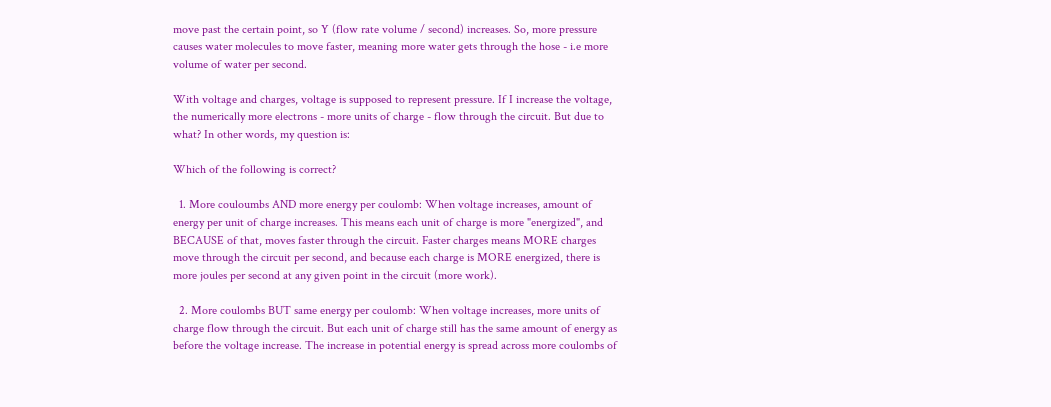move past the certain point, so Y (flow rate volume / second) increases. So, more pressure causes water molecules to move faster, meaning more water gets through the hose - i.e more volume of water per second.

With voltage and charges, voltage is supposed to represent pressure. If I increase the voltage, the numerically more electrons - more units of charge - flow through the circuit. But due to what? In other words, my question is:

Which of the following is correct?

  1. More couloumbs AND more energy per coulomb: When voltage increases, amount of energy per unit of charge increases. This means each unit of charge is more "energized", and BECAUSE of that, moves faster through the circuit. Faster charges means MORE charges move through the circuit per second, and because each charge is MORE energized, there is more joules per second at any given point in the circuit (more work).

  2. More coulombs BUT same energy per coulomb: When voltage increases, more units of charge flow through the circuit. But each unit of charge still has the same amount of energy as before the voltage increase. The increase in potential energy is spread across more coulombs of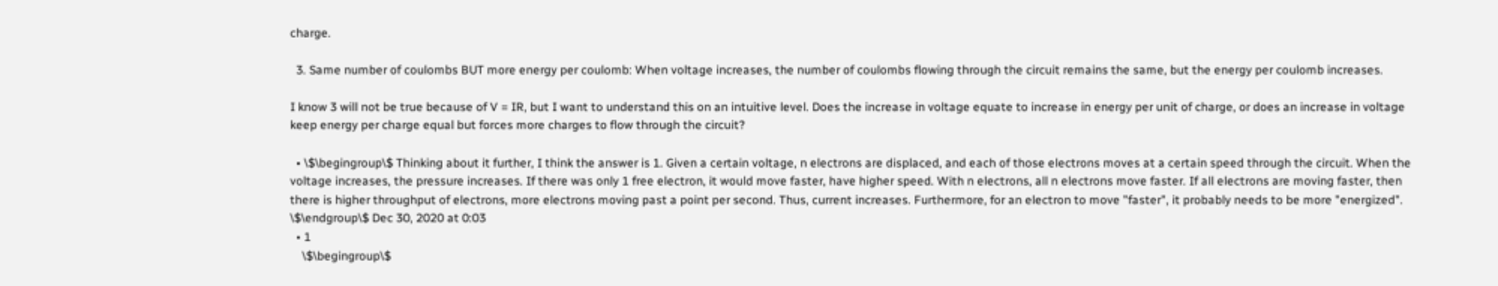charge.

  3. Same number of coulombs BUT more energy per coulomb: When voltage increases, the number of coulombs flowing through the circuit remains the same, but the energy per coulomb increases.

I know 3 will not be true because of V = IR, but I want to understand this on an intuitive level. Does the increase in voltage equate to increase in energy per unit of charge, or does an increase in voltage keep energy per charge equal but forces more charges to flow through the circuit?

  • \$\begingroup\$ Thinking about it further, I think the answer is 1. Given a certain voltage, n electrons are displaced, and each of those electrons moves at a certain speed through the circuit. When the voltage increases, the pressure increases. If there was only 1 free electron, it would move faster, have higher speed. With n electrons, all n electrons move faster. If all electrons are moving faster, then there is higher throughput of electrons, more electrons moving past a point per second. Thus, current increases. Furthermore, for an electron to move "faster", it probably needs to be more "energized". \$\endgroup\$ Dec 30, 2020 at 0:03
  • 1
    \$\begingroup\$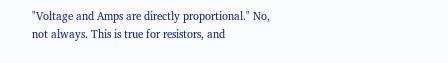"Voltage and Amps are directly proportional." No, not always. This is true for resistors, and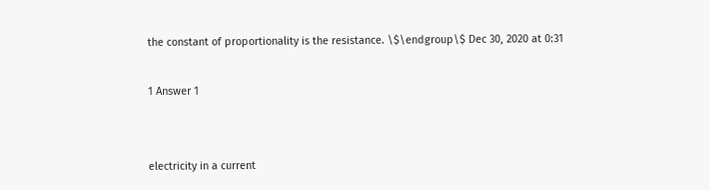the constant of proportionality is the resistance. \$\endgroup\$ Dec 30, 2020 at 0:31

1 Answer 1


electricity in a current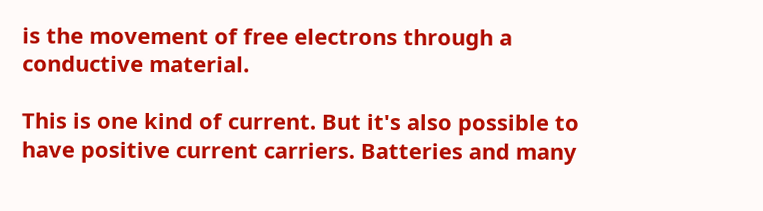is the movement of free electrons through a conductive material.

This is one kind of current. But it's also possible to have positive current carriers. Batteries and many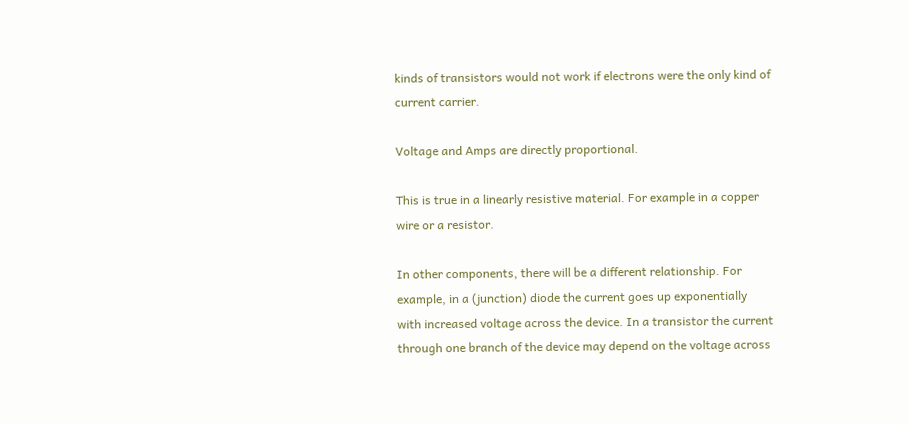kinds of transistors would not work if electrons were the only kind of current carrier.

Voltage and Amps are directly proportional.

This is true in a linearly resistive material. For example in a copper wire or a resistor.

In other components, there will be a different relationship. For example, in a (junction) diode the current goes up exponentially with increased voltage across the device. In a transistor the current through one branch of the device may depend on the voltage across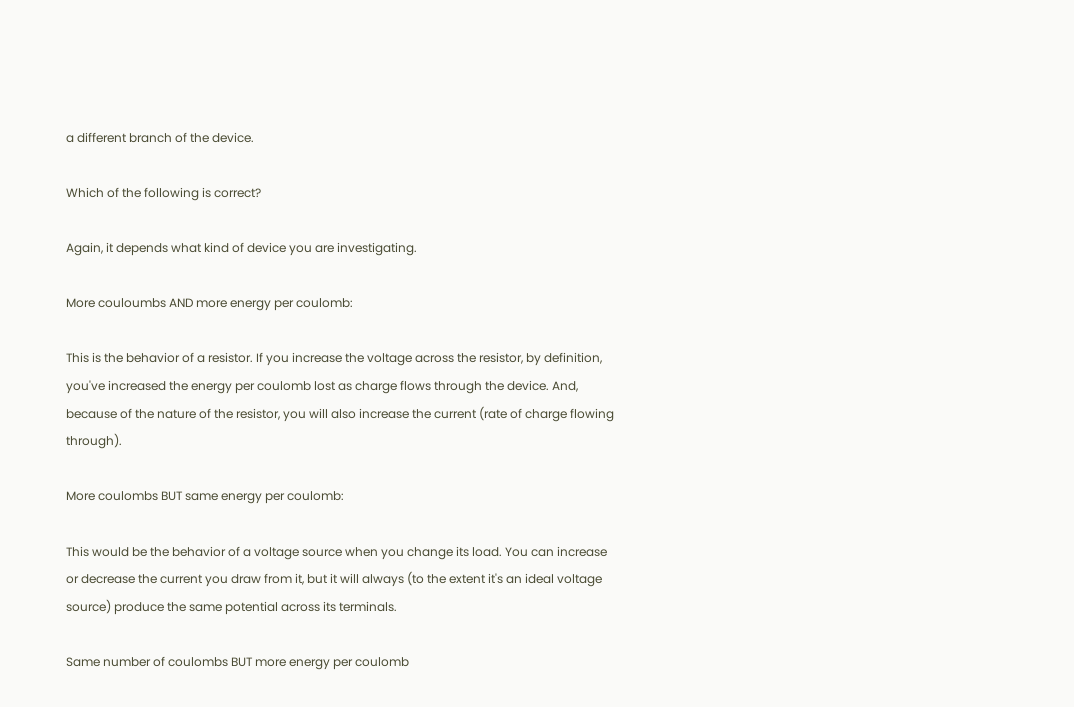a different branch of the device.

Which of the following is correct?

Again, it depends what kind of device you are investigating.

More couloumbs AND more energy per coulomb:

This is the behavior of a resistor. If you increase the voltage across the resistor, by definition, you've increased the energy per coulomb lost as charge flows through the device. And, because of the nature of the resistor, you will also increase the current (rate of charge flowing through).

More coulombs BUT same energy per coulomb:

This would be the behavior of a voltage source when you change its load. You can increase or decrease the current you draw from it, but it will always (to the extent it's an ideal voltage source) produce the same potential across its terminals.

Same number of coulombs BUT more energy per coulomb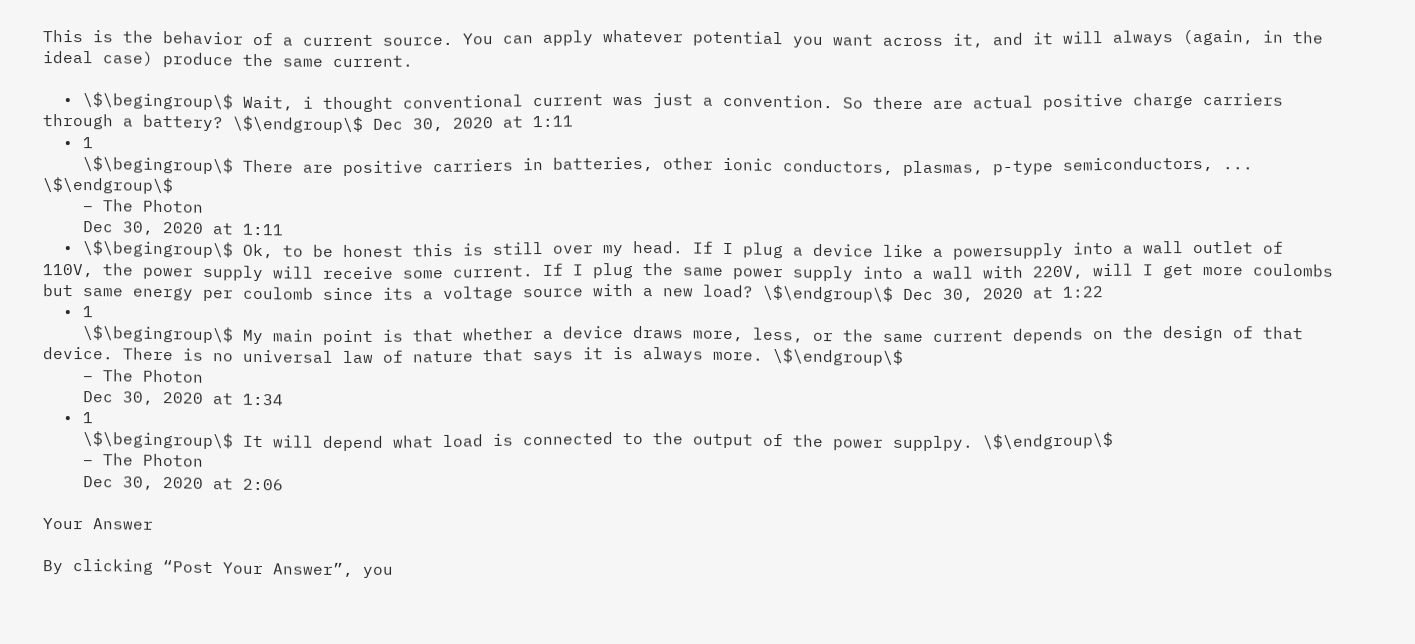This is the behavior of a current source. You can apply whatever potential you want across it, and it will always (again, in the ideal case) produce the same current.

  • \$\begingroup\$ Wait, i thought conventional current was just a convention. So there are actual positive charge carriers through a battery? \$\endgroup\$ Dec 30, 2020 at 1:11
  • 1
    \$\begingroup\$ There are positive carriers in batteries, other ionic conductors, plasmas, p-type semiconductors, ... \$\endgroup\$
    – The Photon
    Dec 30, 2020 at 1:11
  • \$\begingroup\$ Ok, to be honest this is still over my head. If I plug a device like a powersupply into a wall outlet of 110V, the power supply will receive some current. If I plug the same power supply into a wall with 220V, will I get more coulombs but same energy per coulomb since its a voltage source with a new load? \$\endgroup\$ Dec 30, 2020 at 1:22
  • 1
    \$\begingroup\$ My main point is that whether a device draws more, less, or the same current depends on the design of that device. There is no universal law of nature that says it is always more. \$\endgroup\$
    – The Photon
    Dec 30, 2020 at 1:34
  • 1
    \$\begingroup\$ It will depend what load is connected to the output of the power supplpy. \$\endgroup\$
    – The Photon
    Dec 30, 2020 at 2:06

Your Answer

By clicking “Post Your Answer”, you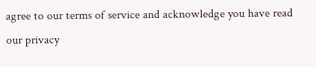agree to our terms of service and acknowledge you have read our privacy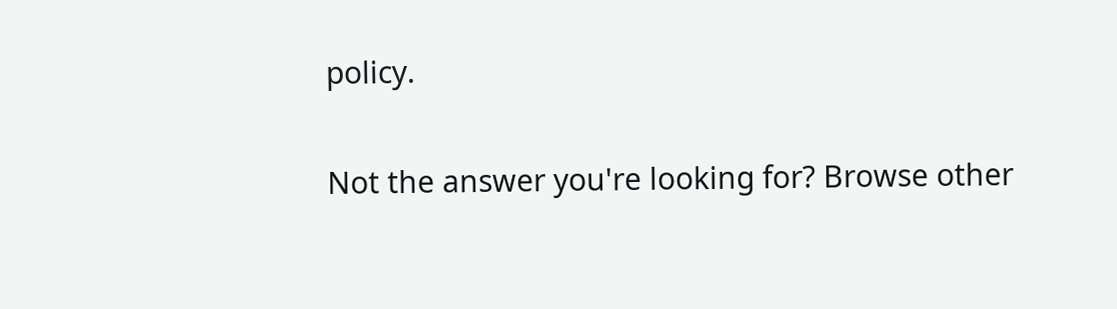policy.

Not the answer you're looking for? Browse other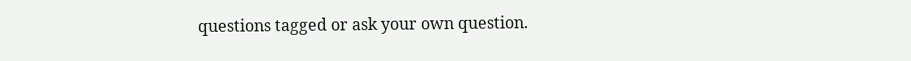questions tagged or ask your own question.